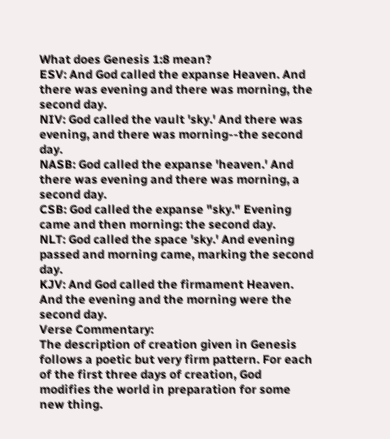What does Genesis 1:8 mean?
ESV: And God called the expanse Heaven. And there was evening and there was morning, the second day.
NIV: God called the vault 'sky.' And there was evening, and there was morning--the second day.
NASB: God called the expanse 'heaven.' And there was evening and there was morning, a second day.
CSB: God called the expanse "sky." Evening came and then morning: the second day.
NLT: God called the space 'sky.' And evening passed and morning came, marking the second day.
KJV: And God called the firmament Heaven. And the evening and the morning were the second day.
Verse Commentary:
The description of creation given in Genesis follows a poetic but very firm pattern. For each of the first three days of creation, God modifies the world in preparation for some new thing.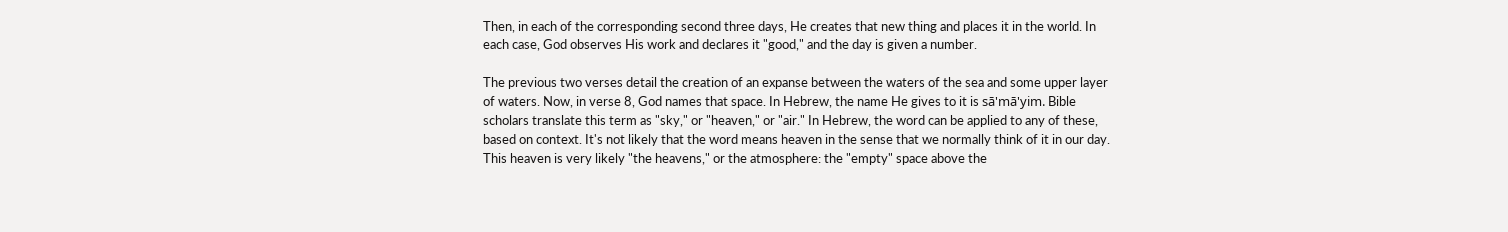Then, in each of the corresponding second three days, He creates that new thing and places it in the world. In each case, God observes His work and declares it "good," and the day is given a number.

The previous two verses detail the creation of an expanse between the waters of the sea and some upper layer of waters. Now, in verse 8, God names that space. In Hebrew, the name He gives to it is sā'mā'yim. Bible scholars translate this term as "sky," or "heaven," or "air." In Hebrew, the word can be applied to any of these, based on context. It's not likely that the word means heaven in the sense that we normally think of it in our day. This heaven is very likely "the heavens," or the atmosphere: the "empty" space above the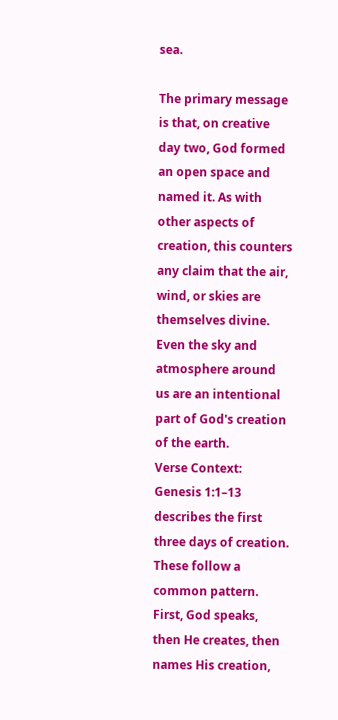sea.

The primary message is that, on creative day two, God formed an open space and named it. As with other aspects of creation, this counters any claim that the air, wind, or skies are themselves divine. Even the sky and atmosphere around us are an intentional part of God's creation of the earth.
Verse Context:
Genesis 1:1–13 describes the first three days of creation. These follow a common pattern. First, God speaks, then He creates, then names His creation,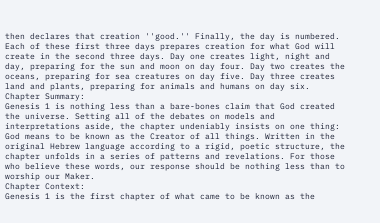then declares that creation ''good.'' Finally, the day is numbered. Each of these first three days prepares creation for what God will create in the second three days. Day one creates light, night and day, preparing for the sun and moon on day four. Day two creates the oceans, preparing for sea creatures on day five. Day three creates land and plants, preparing for animals and humans on day six.
Chapter Summary:
Genesis 1 is nothing less than a bare-bones claim that God created the universe. Setting all of the debates on models and interpretations aside, the chapter undeniably insists on one thing: God means to be known as the Creator of all things. Written in the original Hebrew language according to a rigid, poetic structure, the chapter unfolds in a series of patterns and revelations. For those who believe these words, our response should be nothing less than to worship our Maker.
Chapter Context:
Genesis 1 is the first chapter of what came to be known as the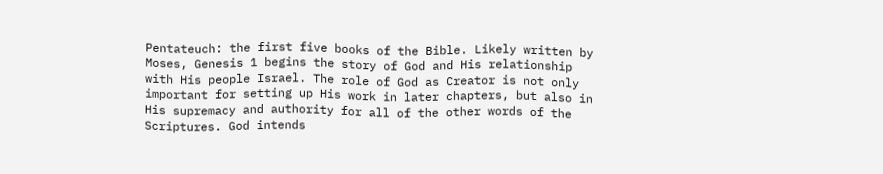Pentateuch: the first five books of the Bible. Likely written by Moses, Genesis 1 begins the story of God and His relationship with His people Israel. The role of God as Creator is not only important for setting up His work in later chapters, but also in His supremacy and authority for all of the other words of the Scriptures. God intends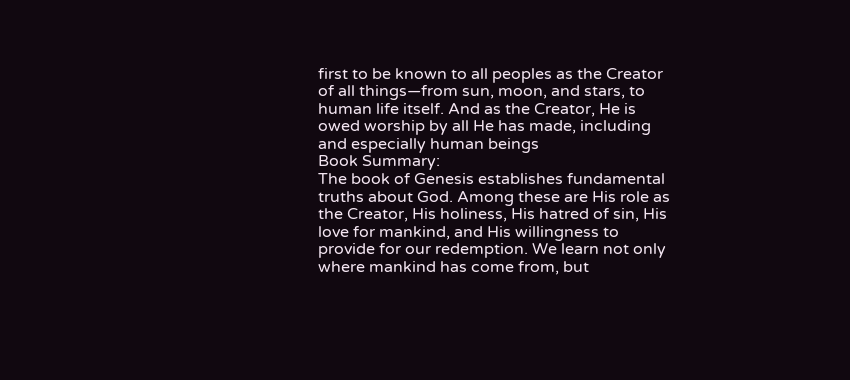first to be known to all peoples as the Creator of all things—from sun, moon, and stars, to human life itself. And as the Creator, He is owed worship by all He has made, including and especially human beings
Book Summary:
The book of Genesis establishes fundamental truths about God. Among these are His role as the Creator, His holiness, His hatred of sin, His love for mankind, and His willingness to provide for our redemption. We learn not only where mankind has come from, but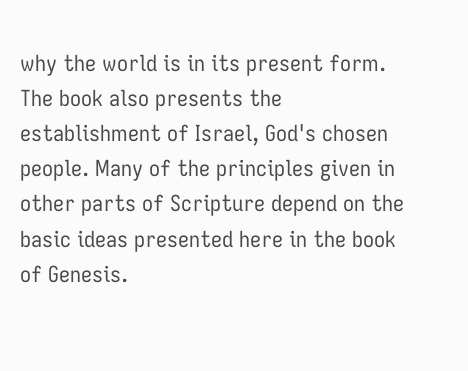why the world is in its present form. The book also presents the establishment of Israel, God's chosen people. Many of the principles given in other parts of Scripture depend on the basic ideas presented here in the book of Genesis.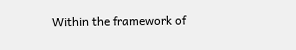Within the framework of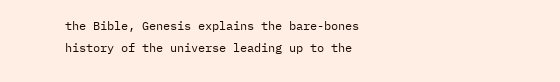the Bible, Genesis explains the bare-bones history of the universe leading up to the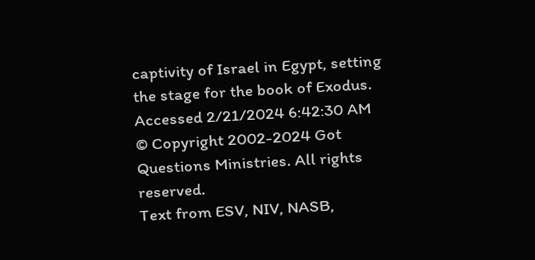captivity of Israel in Egypt, setting the stage for the book of Exodus.
Accessed 2/21/2024 6:42:30 AM
© Copyright 2002-2024 Got Questions Ministries. All rights reserved.
Text from ESV, NIV, NASB,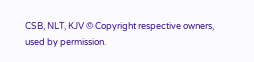CSB, NLT, KJV © Copyright respective owners, used by permission.